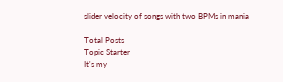slider velocity of songs with two BPMs in mania

Total Posts
Topic Starter
It's my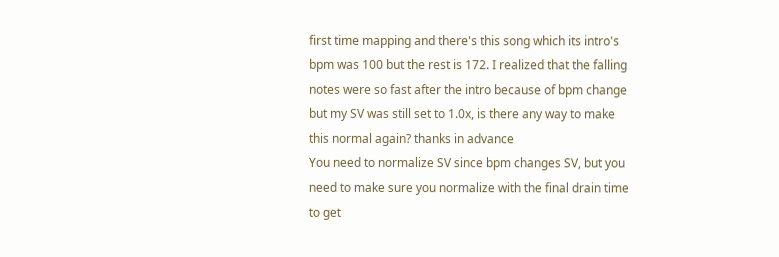first time mapping and there's this song which its intro's bpm was 100 but the rest is 172. I realized that the falling notes were so fast after the intro because of bpm change but my SV was still set to 1.0x, is there any way to make this normal again? thanks in advance
You need to normalize SV since bpm changes SV, but you need to make sure you normalize with the final drain time to get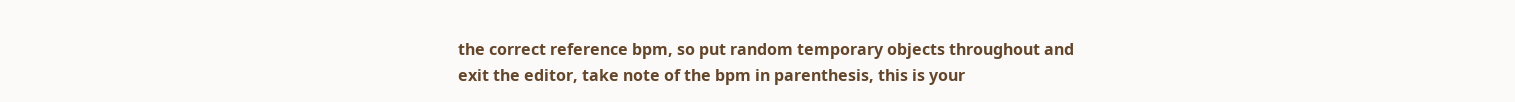the correct reference bpm, so put random temporary objects throughout and exit the editor, take note of the bpm in parenthesis, this is your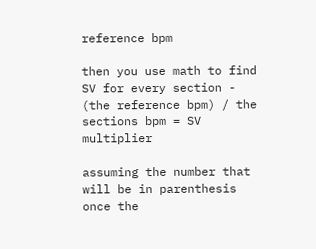reference bpm

then you use math to find SV for every section - (the reference bpm) / the sections bpm = SV multiplier

assuming the number that will be in parenthesis once the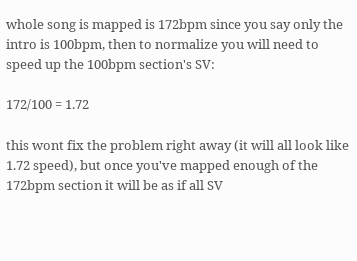whole song is mapped is 172bpm since you say only the intro is 100bpm, then to normalize you will need to speed up the 100bpm section's SV:

172/100 = 1.72

this wont fix the problem right away (it will all look like 1.72 speed), but once you've mapped enough of the 172bpm section it will be as if all SV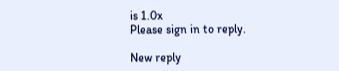is 1.0x
Please sign in to reply.

New reply